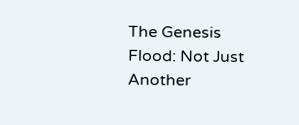The Genesis Flood: Not Just Another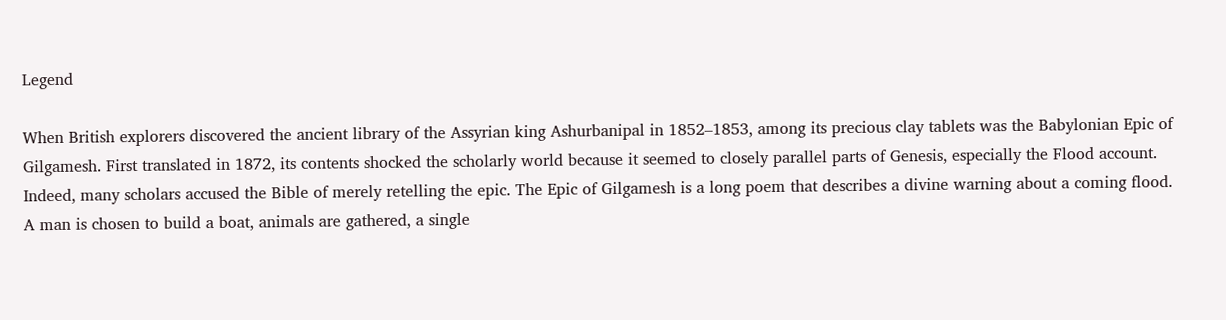Legend

When British explorers discovered the ancient library of the Assyrian king Ashurbanipal in 1852–1853, among its precious clay tablets was the Babylonian Epic of Gilgamesh. First translated in 1872, its contents shocked the scholarly world because it seemed to closely parallel parts of Genesis, especially the Flood account. Indeed, many scholars accused the Bible of merely retelling the epic. The Epic of Gilgamesh is a long poem that describes a divine warning about a coming flood. A man is chosen to build a boat, animals are gathered, a single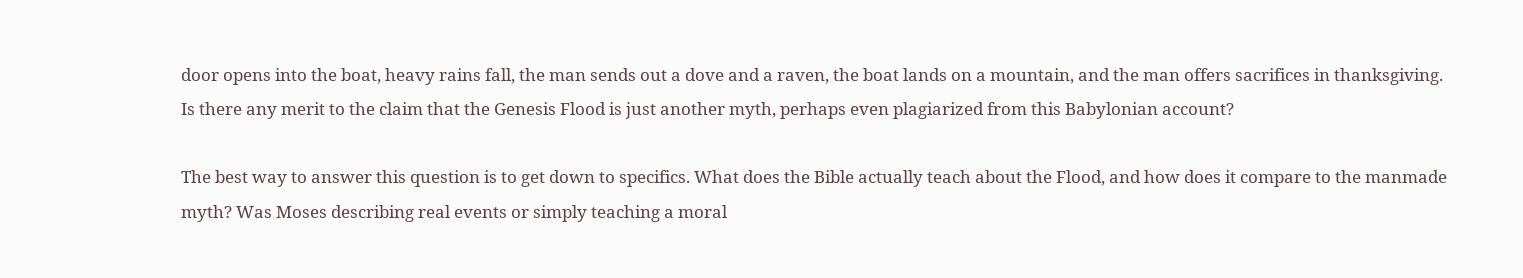door opens into the boat, heavy rains fall, the man sends out a dove and a raven, the boat lands on a mountain, and the man offers sacrifices in thanksgiving. Is there any merit to the claim that the Genesis Flood is just another myth, perhaps even plagiarized from this Babylonian account?

The best way to answer this question is to get down to specifics. What does the Bible actually teach about the Flood, and how does it compare to the manmade myth? Was Moses describing real events or simply teaching a moral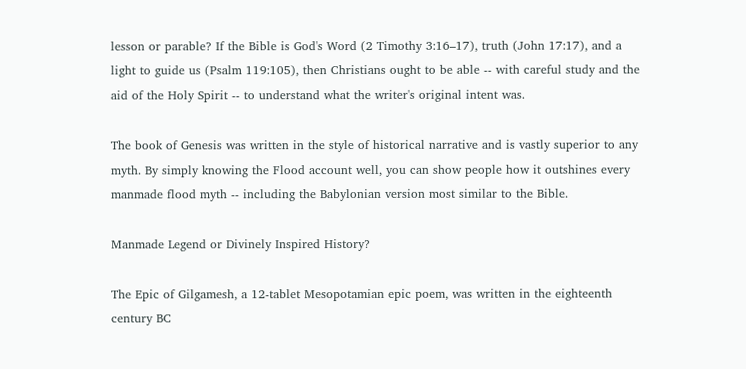lesson or parable? If the Bible is God's Word (2 Timothy 3:16–17), truth (John 17:17), and a light to guide us (Psalm 119:105), then Christians ought to be able -- with careful study and the aid of the Holy Spirit -- to understand what the writer's original intent was.

The book of Genesis was written in the style of historical narrative and is vastly superior to any myth. By simply knowing the Flood account well, you can show people how it outshines every manmade flood myth -- including the Babylonian version most similar to the Bible.

Manmade Legend or Divinely Inspired History?

The Epic of Gilgamesh, a 12-tablet Mesopotamian epic poem, was written in the eighteenth century BC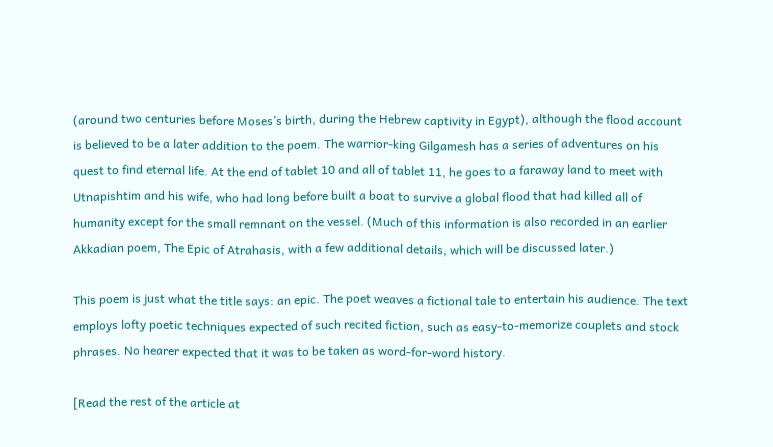(around two centuries before Moses’s birth, during the Hebrew captivity in Egypt), although the flood account is believed to be a later addition to the poem. The warrior-king Gilgamesh has a series of adventures on his quest to find eternal life. At the end of tablet 10 and all of tablet 11, he goes to a faraway land to meet with Utnapishtim and his wife, who had long before built a boat to survive a global flood that had killed all of humanity except for the small remnant on the vessel. (Much of this information is also recorded in an earlier Akkadian poem, The Epic of Atrahasis, with a few additional details, which will be discussed later.)

This poem is just what the title says: an epic. The poet weaves a fictional tale to entertain his audience. The text employs lofty poetic techniques expected of such recited fiction, such as easy-to-memorize couplets and stock phrases. No hearer expected that it was to be taken as word-for-word history.

[Read the rest of the article at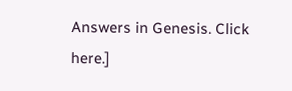Answers in Genesis. Click here.]